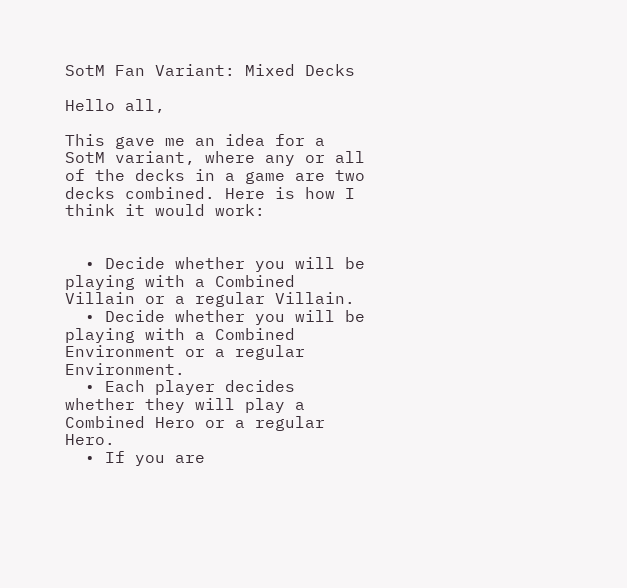SotM Fan Variant: Mixed Decks

Hello all,

This gave me an idea for a SotM variant, where any or all of the decks in a game are two decks combined. Here is how I think it would work:


  • Decide whether you will be playing with a Combined Villain or a regular Villain.
  • Decide whether you will be playing with a Combined Environment or a regular Environment.
  • Each player decides whether they will play a Combined Hero or a regular Hero.
  • If you are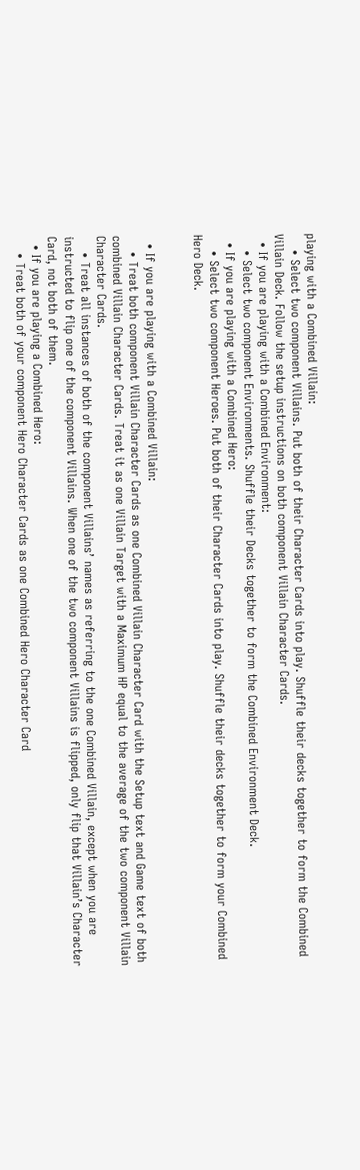playing with a Combined Villain:
    • Select two component Villains. Put both of their Character Cards into play. Shuffle their decks together to form the Combined Villain Deck. Follow the setup instructions on both component Villain Character Cards.
  • If you are playing with a Combined Environment:
    • Select two component Environments. Shuffle their Decks together to form the Combined Environment Deck.
  • If you are playing with a Combined Hero:
    • Select two component Heroes. Put both of their Character Cards into play. Shuffle their decks together to form your Combined Hero Deck.


  • If you are playing with a Combined Villain:
    • Treat both component Villain Character Cards as one Combined Villain Character Card with the Setup text and Game text of both combined Villain Character Cards. Treat it as one Villain Target with a Maximum HP equal to the average of the two component Villain Character Cards.
    • Treat all instances of both of the component Villains’ names as referring to the one Combined Villain, except when you are instructed to flip one of the component Villains. When one of the two component Villains is flipped, only flip that Villain’s Character Card, not both of them.
  • If you are playing a Combined Hero:
    • Treat both of your component Hero Character Cards as one Combined Hero Character Card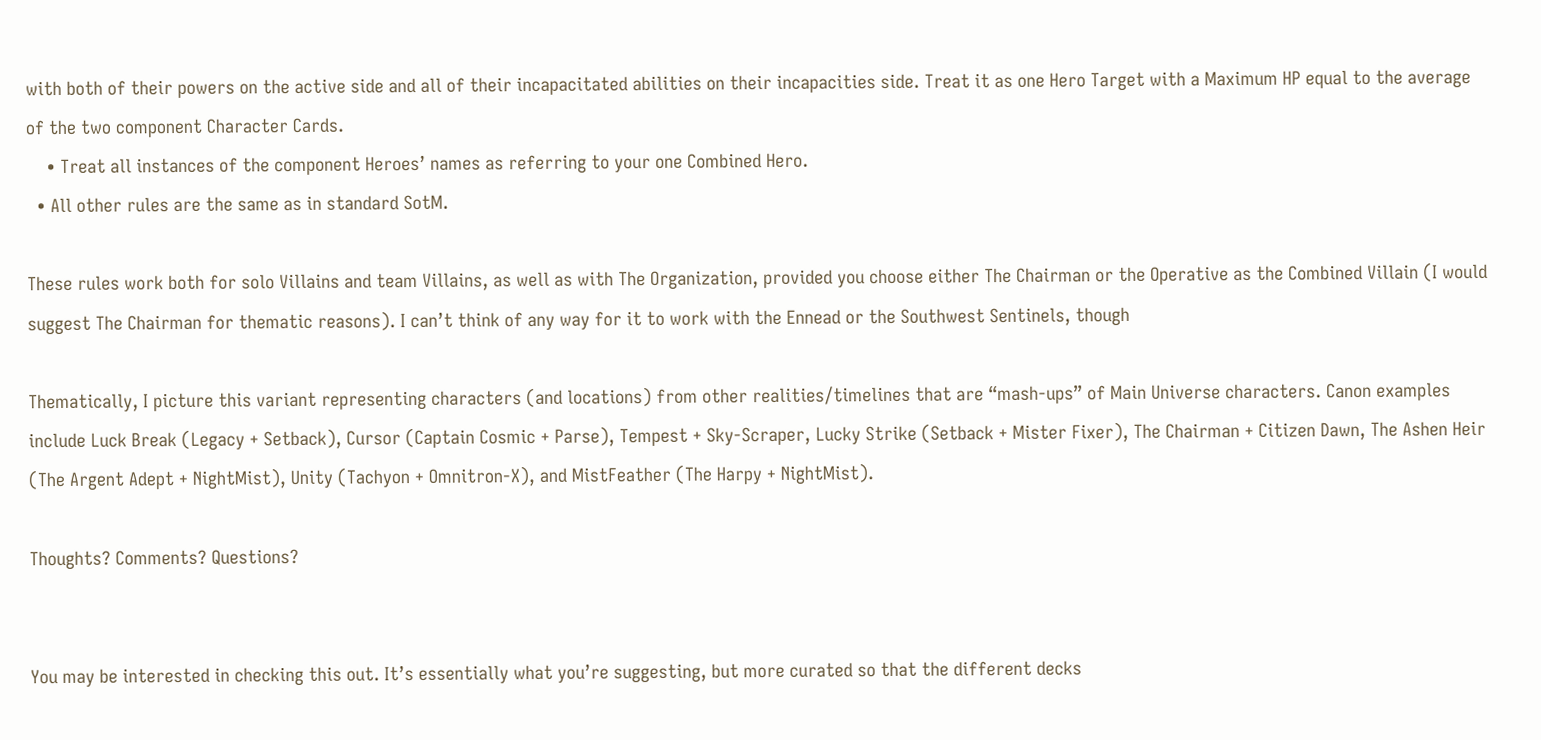with both of their powers on the active side and all of their incapacitated abilities on their incapacities side. Treat it as one Hero Target with a Maximum HP equal to the average of the two component Character Cards.
    • Treat all instances of the component Heroes’ names as referring to your one Combined Hero.
  • All other rules are the same as in standard SotM.

These rules work both for solo Villains and team Villains, as well as with The Organization, provided you choose either The Chairman or the Operative as the Combined Villain (I would suggest The Chairman for thematic reasons). I can’t think of any way for it to work with the Ennead or the Southwest Sentinels, though

Thematically, I picture this variant representing characters (and locations) from other realities/timelines that are “mash-ups” of Main Universe characters. Canon examples include Luck Break (Legacy + Setback), Cursor (Captain Cosmic + Parse), Tempest + Sky-Scraper, Lucky Strike (Setback + Mister Fixer), The Chairman + Citizen Dawn, The Ashen Heir (The Argent Adept + NightMist), Unity (Tachyon + Omnitron-X), and MistFeather (The Harpy + NightMist).

Thoughts? Comments? Questions?


You may be interested in checking this out. It’s essentially what you’re suggesting, but more curated so that the different decks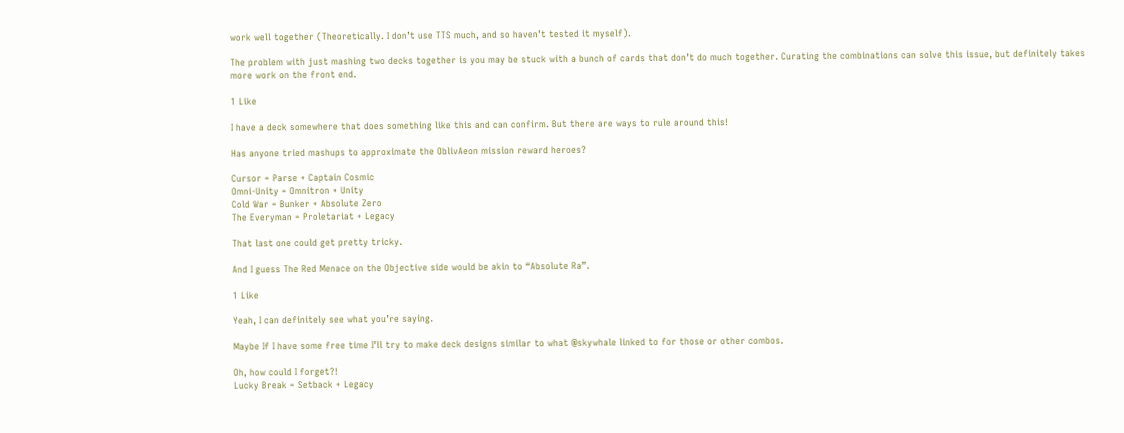work well together (Theoretically. I don’t use TTS much, and so haven’t tested it myself).

The problem with just mashing two decks together is you may be stuck with a bunch of cards that don’t do much together. Curating the combinations can solve this issue, but definitely takes more work on the front end.

1 Like

I have a deck somewhere that does something like this and can confirm. But there are ways to rule around this!

Has anyone tried mashups to approximate the OblivAeon mission reward heroes?

Cursor = Parse + Captain Cosmic
Omni-Unity = Omnitron + Unity
Cold War = Bunker + Absolute Zero
The Everyman = Proletariat + Legacy

That last one could get pretty tricky.

And I guess The Red Menace on the Objective side would be akin to “Absolute Ra”.

1 Like

Yeah, I can definitely see what you’re saying.

Maybe If I have some free time I’ll try to make deck designs similar to what @skywhale linked to for those or other combos.

Oh, how could I forget?!
Lucky Break = Setback + Legacy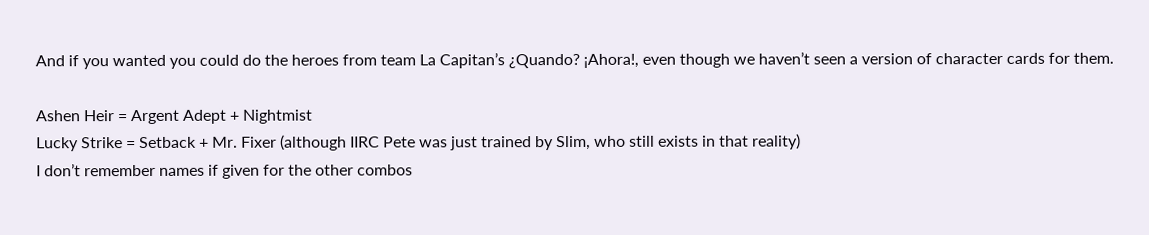And if you wanted you could do the heroes from team La Capitan’s ¿Quando? ¡Ahora!, even though we haven’t seen a version of character cards for them.

Ashen Heir = Argent Adept + Nightmist
Lucky Strike = Setback + Mr. Fixer (although IIRC Pete was just trained by Slim, who still exists in that reality)
I don’t remember names if given for the other combos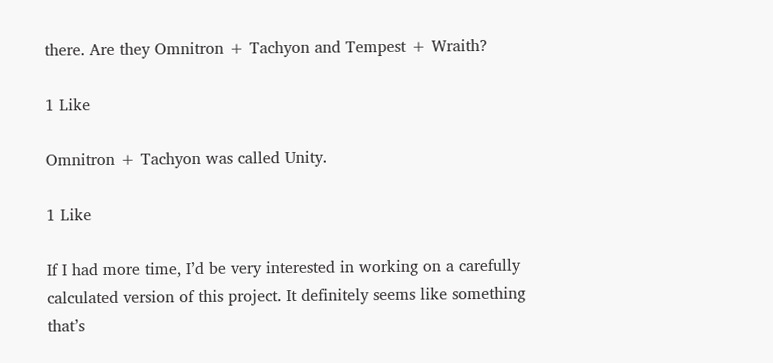there. Are they Omnitron + Tachyon and Tempest + Wraith?

1 Like

Omnitron + Tachyon was called Unity.

1 Like

If I had more time, I’d be very interested in working on a carefully calculated version of this project. It definitely seems like something that’s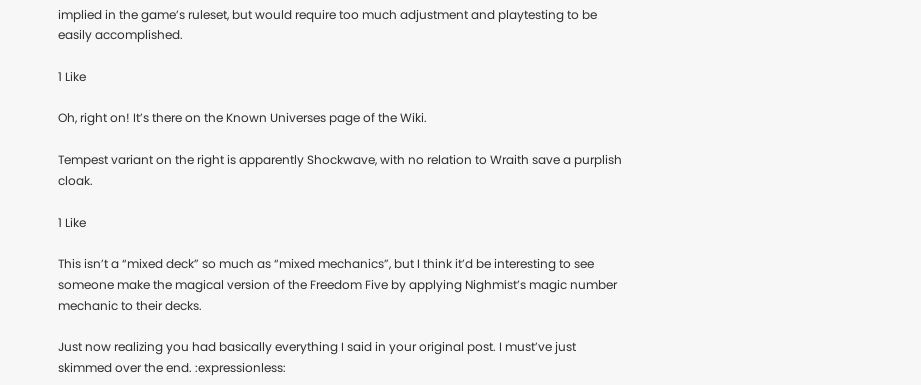implied in the game’s ruleset, but would require too much adjustment and playtesting to be easily accomplished.

1 Like

Oh, right on! It’s there on the Known Universes page of the Wiki.

Tempest variant on the right is apparently Shockwave, with no relation to Wraith save a purplish cloak.

1 Like

This isn’t a “mixed deck” so much as “mixed mechanics”, but I think it’d be interesting to see someone make the magical version of the Freedom Five by applying Nighmist’s magic number mechanic to their decks.

Just now realizing you had basically everything I said in your original post. I must’ve just skimmed over the end. :expressionless: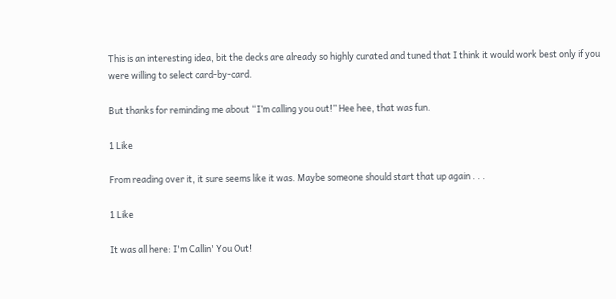This is an interesting idea, bit the decks are already so highly curated and tuned that I think it would work best only if you were willing to select card-by-card.

But thanks for reminding me about “I’m calling you out!” Hee hee, that was fun.

1 Like

From reading over it, it sure seems like it was. Maybe someone should start that up again . . .

1 Like

It was all here: I'm Callin' You Out!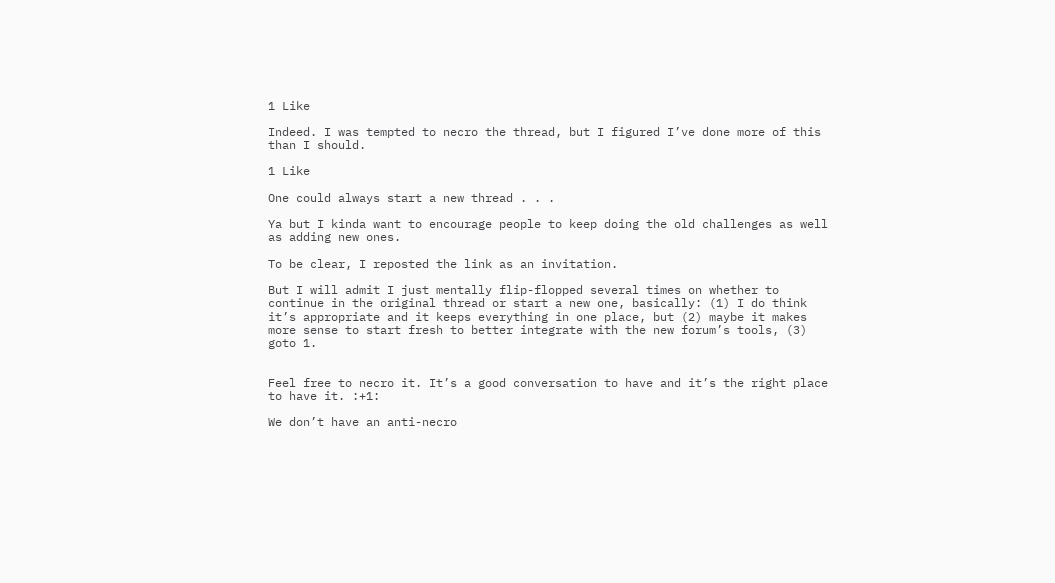1 Like

Indeed. I was tempted to necro the thread, but I figured I’ve done more of this than I should.

1 Like

One could always start a new thread . . .

Ya but I kinda want to encourage people to keep doing the old challenges as well as adding new ones.

To be clear, I reposted the link as an invitation.

But I will admit I just mentally flip-flopped several times on whether to continue in the original thread or start a new one, basically: (1) I do think it’s appropriate and it keeps everything in one place, but (2) maybe it makes more sense to start fresh to better integrate with the new forum’s tools, (3) goto 1.


Feel free to necro it. It’s a good conversation to have and it’s the right place to have it. :+1:

We don’t have an anti-necro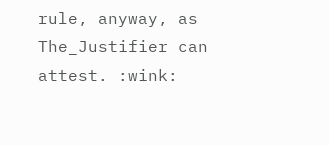rule, anyway, as The_Justifier can attest. :wink: